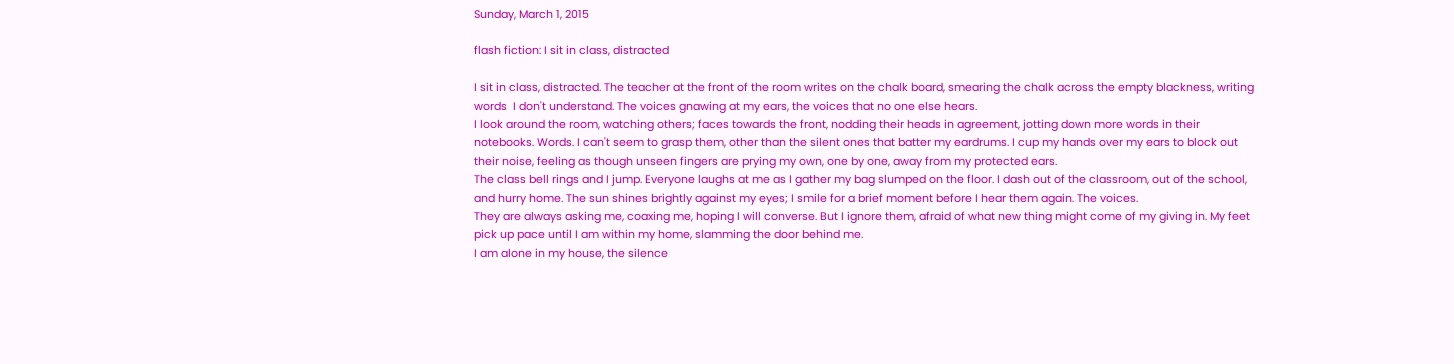Sunday, March 1, 2015

flash fiction: I sit in class, distracted

I sit in class, distracted. The teacher at the front of the room writes on the chalk board, smearing the chalk across the empty blackness, writing words  I don't understand. The voices gnawing at my ears, the voices that no one else hears.
I look around the room, watching others; faces towards the front, nodding their heads in agreement, jotting down more words in their notebooks. Words. I can't seem to grasp them, other than the silent ones that batter my eardrums. I cup my hands over my ears to block out their noise, feeling as though unseen fingers are prying my own, one by one, away from my protected ears.
The class bell rings and I jump. Everyone laughs at me as I gather my bag slumped on the floor. I dash out of the classroom, out of the school, and hurry home. The sun shines brightly against my eyes; I smile for a brief moment before I hear them again. The voices.
They are always asking me, coaxing me, hoping I will converse. But I ignore them, afraid of what new thing might come of my giving in. My feet pick up pace until I am within my home, slamming the door behind me.
I am alone in my house, the silence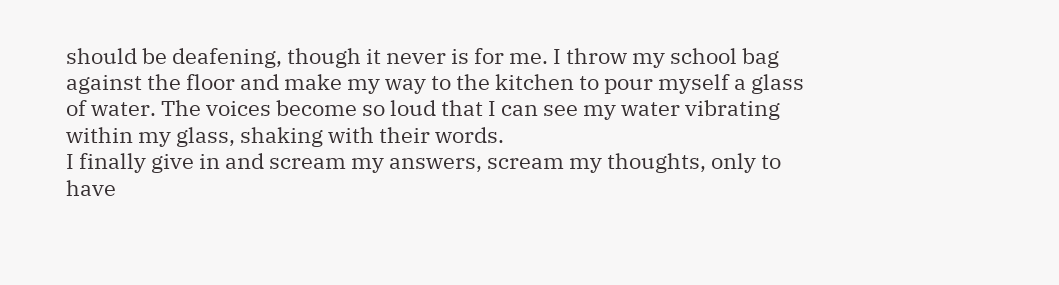should be deafening, though it never is for me. I throw my school bag against the floor and make my way to the kitchen to pour myself a glass of water. The voices become so loud that I can see my water vibrating within my glass, shaking with their words.
I finally give in and scream my answers, scream my thoughts, only to have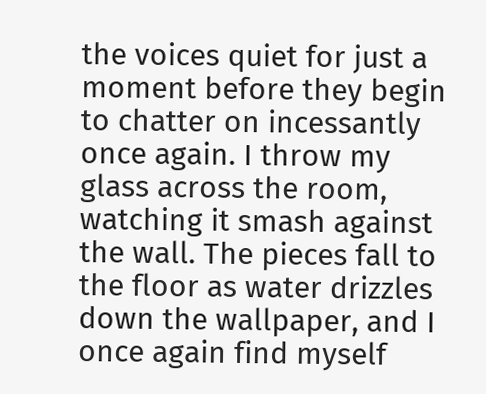the voices quiet for just a moment before they begin to chatter on incessantly once again. I throw my glass across the room, watching it smash against the wall. The pieces fall to the floor as water drizzles down the wallpaper, and I once again find myself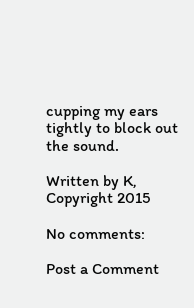cupping my ears tightly to block out the sound.

Written by K, Copyright 2015

No comments:

Post a Comment